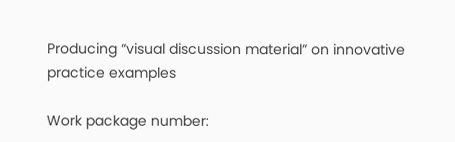Producing “visual discussion material” on innovative practice examples

Work package number: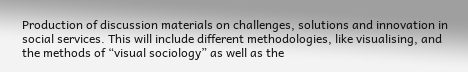Production of discussion materials on challenges, solutions and innovation in social services. This will include different methodologies, like visualising, and the methods of “visual sociology” as well as the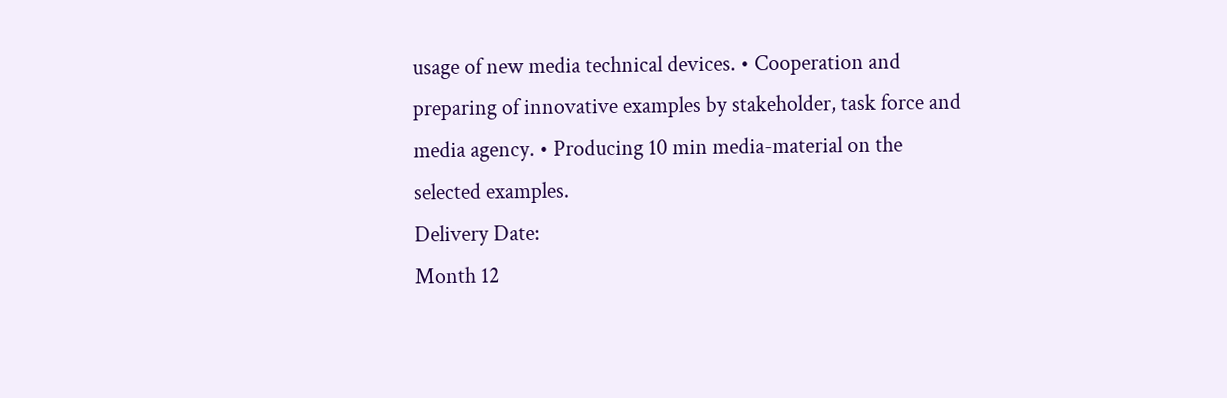usage of new media technical devices. • Cooperation and preparing of innovative examples by stakeholder, task force and media agency. • Producing 10 min media-material on the selected examples.
Delivery Date:
Month 12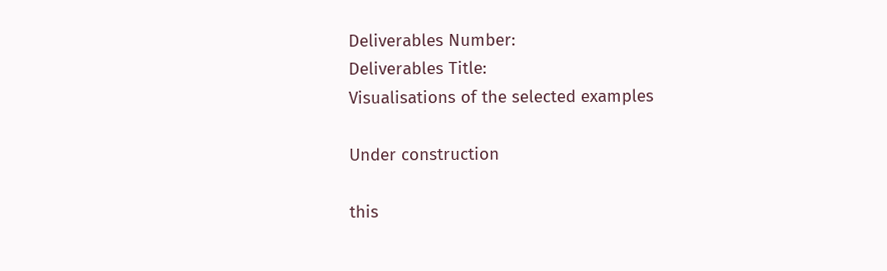Deliverables Number:
Deliverables Title:
Visualisations of the selected examples

Under construction

this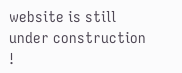website is still under construction !